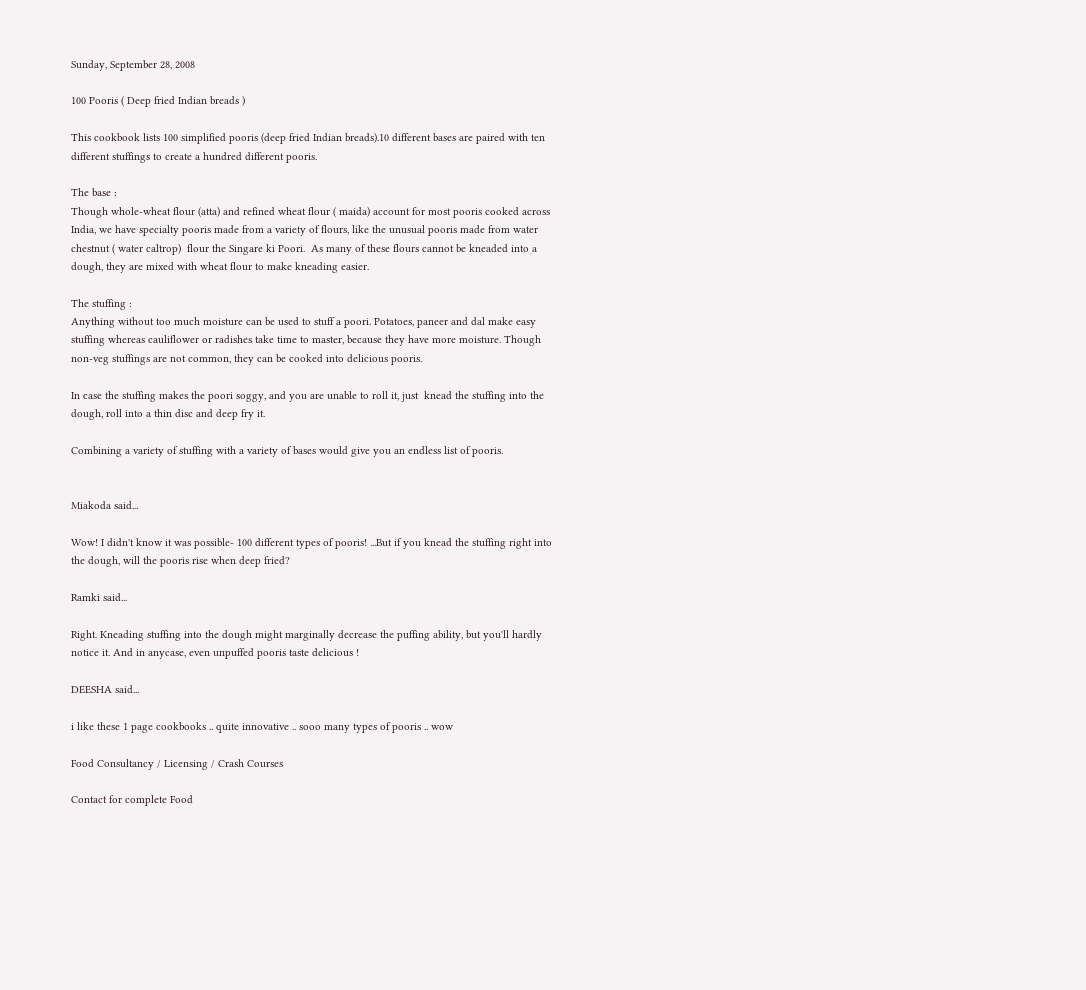Sunday, September 28, 2008

100 Pooris ( Deep fried Indian breads )

This cookbook lists 100 simplified pooris (deep fried Indian breads).10 different bases are paired with ten different stuffings to create a hundred different pooris.

The base :
Though whole-wheat flour (atta) and refined wheat flour ( maida) account for most pooris cooked across India, we have specialty pooris made from a variety of flours, like the unusual pooris made from water chestnut ( water caltrop)  flour the Singare ki Poori.  As many of these flours cannot be kneaded into a dough, they are mixed with wheat flour to make kneading easier.

The stuffing :
Anything without too much moisture can be used to stuff a poori. Potatoes, paneer and dal make easy stuffing whereas cauliflower or radishes take time to master, because they have more moisture. Though non-veg stuffings are not common, they can be cooked into delicious pooris.

In case the stuffing makes the poori soggy, and you are unable to roll it, just  knead the stuffing into the dough, roll into a thin disc and deep fry it.

Combining a variety of stuffing with a variety of bases would give you an endless list of pooris.


Miakoda said...

Wow! I didn't know it was possible- 100 different types of pooris! ...But if you knead the stuffing right into the dough, will the pooris rise when deep fried?

Ramki said...

Right. Kneading stuffing into the dough might marginally decrease the puffing ability, but you'll hardly notice it. And in anycase, even unpuffed pooris taste delicious !

DEESHA said...

i like these 1 page cookbooks .. quite innovative .. sooo many types of pooris .. wow

Food Consultancy / Licensing / Crash Courses

Contact for complete Food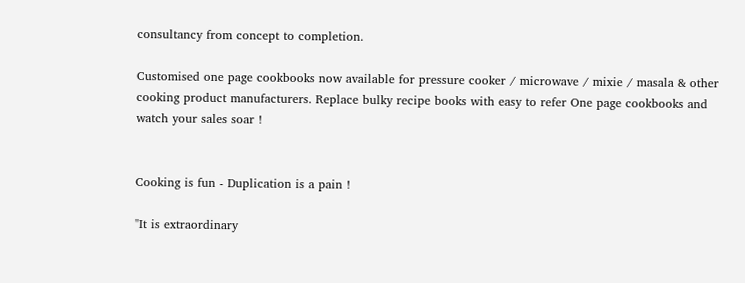consultancy from concept to completion.

Customised one page cookbooks now available for pressure cooker / microwave / mixie / masala & other cooking product manufacturers. Replace bulky recipe books with easy to refer One page cookbooks and watch your sales soar !


Cooking is fun - Duplication is a pain !

"It is extraordinary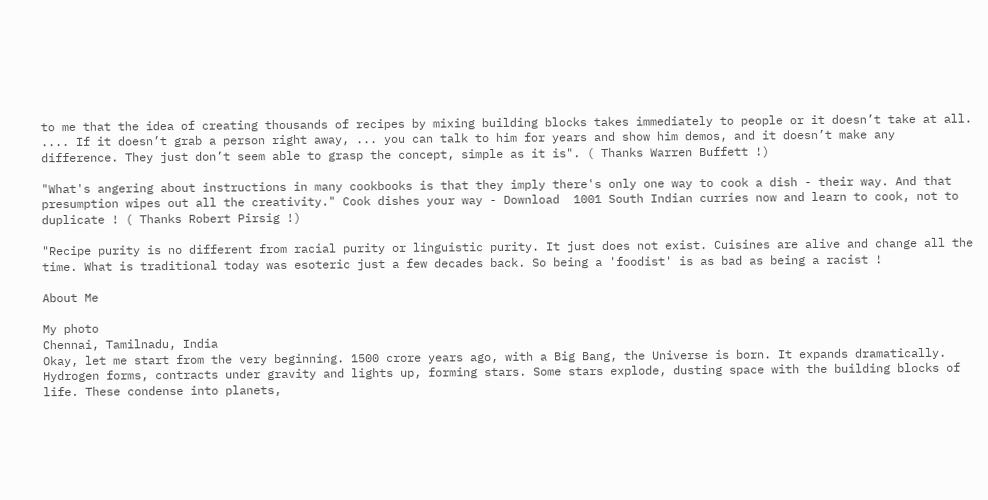to me that the idea of creating thousands of recipes by mixing building blocks takes immediately to people or it doesn’t take at all. .... If it doesn’t grab a person right away, ... you can talk to him for years and show him demos, and it doesn’t make any difference. They just don’t seem able to grasp the concept, simple as it is". ( Thanks Warren Buffett !)

"What's angering about instructions in many cookbooks is that they imply there's only one way to cook a dish - their way. And that presumption wipes out all the creativity." Cook dishes your way - Download  1001 South Indian curries now and learn to cook, not to duplicate ! ( Thanks Robert Pirsig !)

"Recipe purity is no different from racial purity or linguistic purity. It just does not exist. Cuisines are alive and change all the time. What is traditional today was esoteric just a few decades back. So being a 'foodist' is as bad as being a racist !

About Me

My photo
Chennai, Tamilnadu, India
Okay, let me start from the very beginning. 1500 crore years ago, with a Big Bang, the Universe is born. It expands dramatically. Hydrogen forms, contracts under gravity and lights up, forming stars. Some stars explode, dusting space with the building blocks of life. These condense into planets,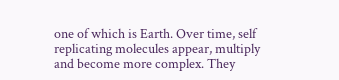one of which is Earth. Over time, self replicating molecules appear, multiply and become more complex. They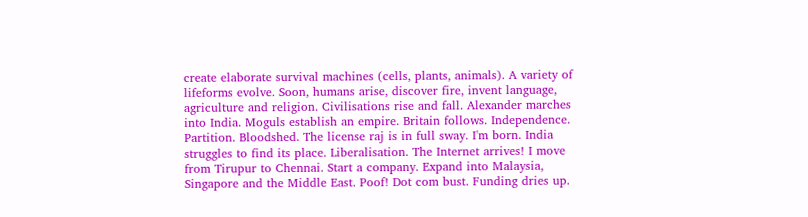create elaborate survival machines (cells, plants, animals). A variety of lifeforms evolve. Soon, humans arise, discover fire, invent language, agriculture and religion. Civilisations rise and fall. Alexander marches into India. Moguls establish an empire. Britain follows. Independence. Partition. Bloodshed. The license raj is in full sway. I'm born. India struggles to find its place. Liberalisation. The Internet arrives! I move from Tirupur to Chennai. Start a company. Expand into Malaysia, Singapore and the Middle East. Poof! Dot com bust. Funding dries up.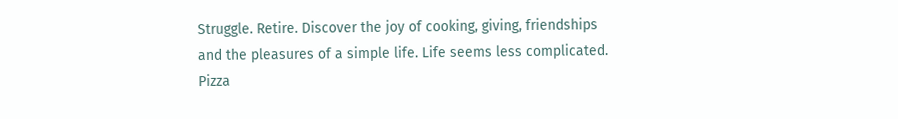Struggle. Retire. Discover the joy of cooking, giving, friendships and the pleasures of a simple life. Life seems less complicated. Pizza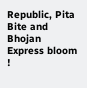Republic, Pita Bite and Bhojan Express bloom !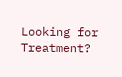Looking for Treatment?